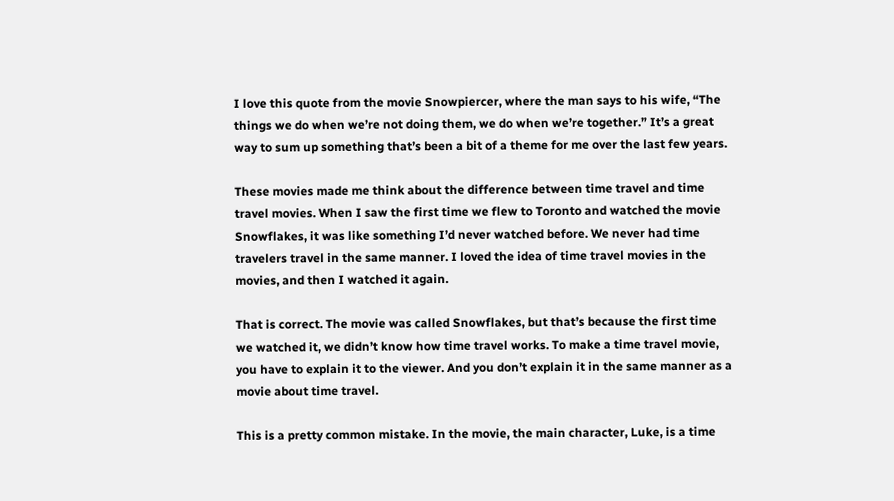I love this quote from the movie Snowpiercer, where the man says to his wife, “The things we do when we’re not doing them, we do when we’re together.” It’s a great way to sum up something that’s been a bit of a theme for me over the last few years.

These movies made me think about the difference between time travel and time travel movies. When I saw the first time we flew to Toronto and watched the movie Snowflakes, it was like something I’d never watched before. We never had time travelers travel in the same manner. I loved the idea of time travel movies in the movies, and then I watched it again.

That is correct. The movie was called Snowflakes, but that’s because the first time we watched it, we didn’t know how time travel works. To make a time travel movie, you have to explain it to the viewer. And you don’t explain it in the same manner as a movie about time travel.

This is a pretty common mistake. In the movie, the main character, Luke, is a time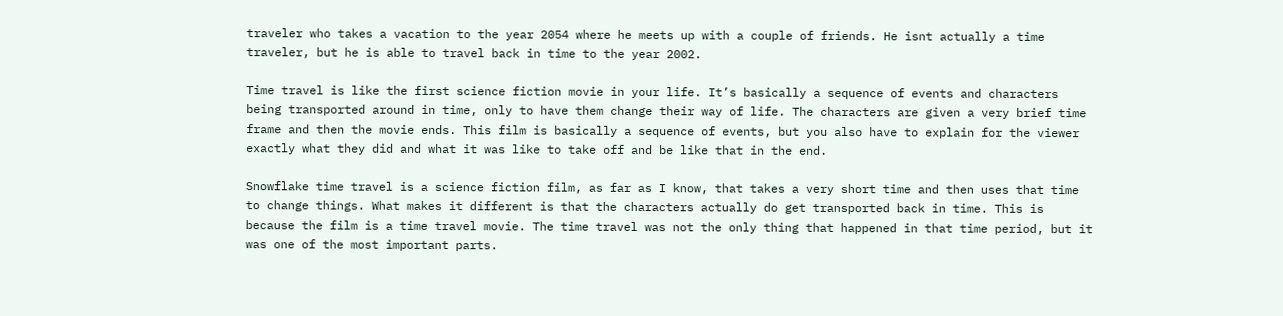traveler who takes a vacation to the year 2054 where he meets up with a couple of friends. He isnt actually a time traveler, but he is able to travel back in time to the year 2002.

Time travel is like the first science fiction movie in your life. It’s basically a sequence of events and characters being transported around in time, only to have them change their way of life. The characters are given a very brief time frame and then the movie ends. This film is basically a sequence of events, but you also have to explain for the viewer exactly what they did and what it was like to take off and be like that in the end.

Snowflake time travel is a science fiction film, as far as I know, that takes a very short time and then uses that time to change things. What makes it different is that the characters actually do get transported back in time. This is because the film is a time travel movie. The time travel was not the only thing that happened in that time period, but it was one of the most important parts.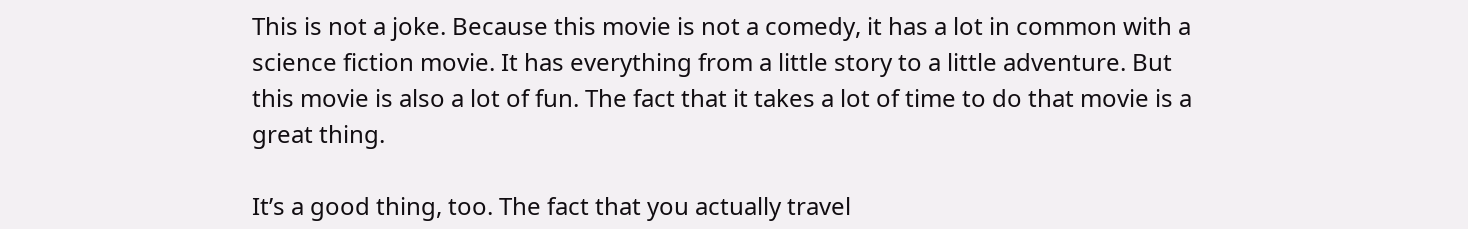This is not a joke. Because this movie is not a comedy, it has a lot in common with a science fiction movie. It has everything from a little story to a little adventure. But this movie is also a lot of fun. The fact that it takes a lot of time to do that movie is a great thing.

It’s a good thing, too. The fact that you actually travel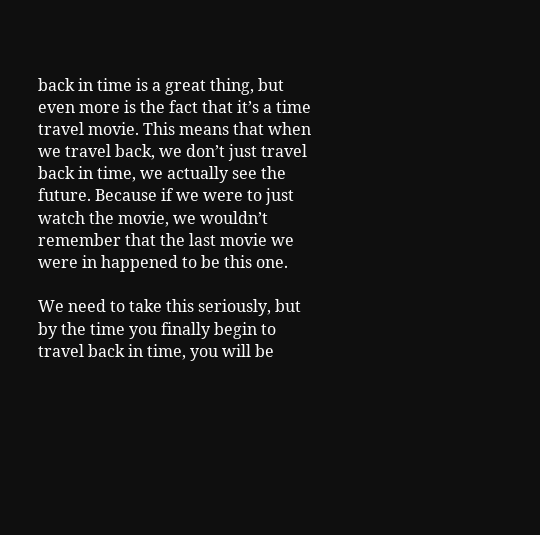back in time is a great thing, but even more is the fact that it’s a time travel movie. This means that when we travel back, we don’t just travel back in time, we actually see the future. Because if we were to just watch the movie, we wouldn’t remember that the last movie we were in happened to be this one.

We need to take this seriously, but by the time you finally begin to travel back in time, you will be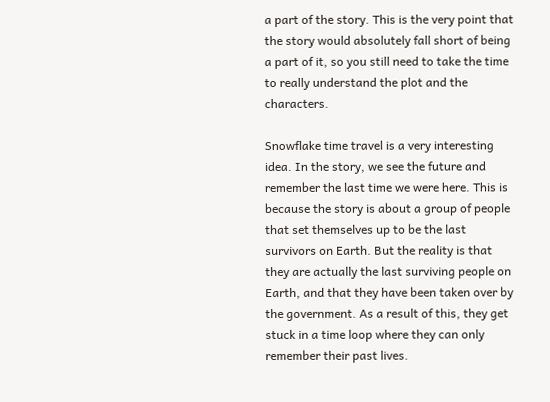a part of the story. This is the very point that the story would absolutely fall short of being a part of it, so you still need to take the time to really understand the plot and the characters.

Snowflake time travel is a very interesting idea. In the story, we see the future and remember the last time we were here. This is because the story is about a group of people that set themselves up to be the last survivors on Earth. But the reality is that they are actually the last surviving people on Earth, and that they have been taken over by the government. As a result of this, they get stuck in a time loop where they can only remember their past lives.